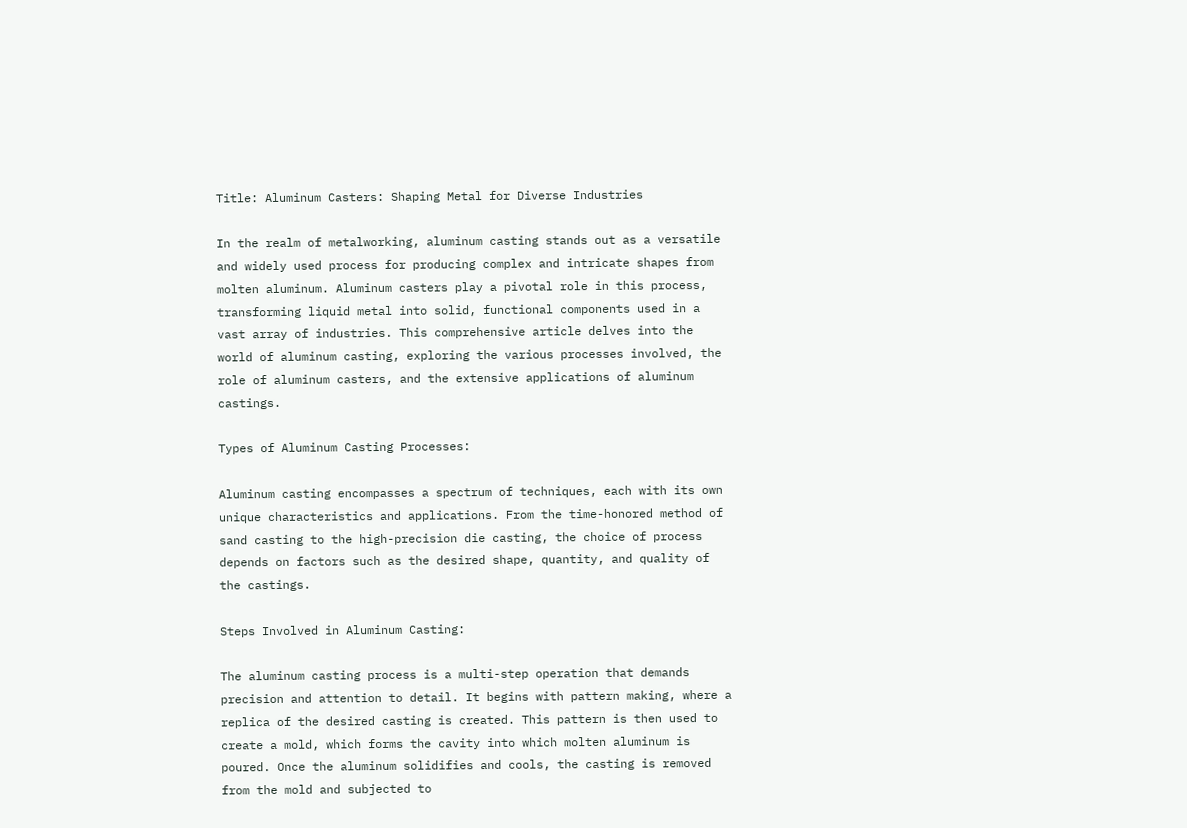Title: Aluminum Casters: Shaping Metal for Diverse Industries

In the realm of metalworking, aluminum casting stands out as a versatile and widely used process for producing complex and intricate shapes from molten aluminum. Aluminum casters play a pivotal role in this process, transforming liquid metal into solid, functional components used in a vast array of industries. This comprehensive article delves into the world of aluminum casting, exploring the various processes involved, the role of aluminum casters, and the extensive applications of aluminum castings.

Types of Aluminum Casting Processes:

Aluminum casting encompasses a spectrum of techniques, each with its own unique characteristics and applications. From the time-honored method of sand casting to the high-precision die casting, the choice of process depends on factors such as the desired shape, quantity, and quality of the castings.

Steps Involved in Aluminum Casting:

The aluminum casting process is a multi-step operation that demands precision and attention to detail. It begins with pattern making, where a replica of the desired casting is created. This pattern is then used to create a mold, which forms the cavity into which molten aluminum is poured. Once the aluminum solidifies and cools, the casting is removed from the mold and subjected to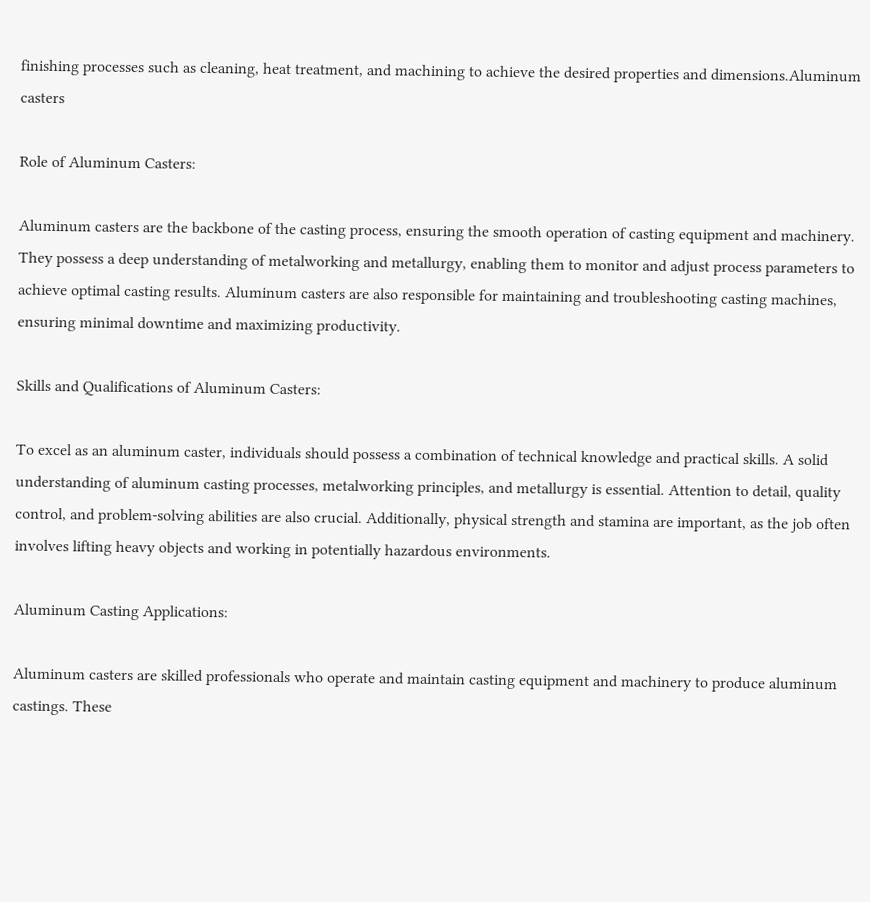finishing processes such as cleaning, heat treatment, and machining to achieve the desired properties and dimensions.Aluminum casters

Role of Aluminum Casters:

Aluminum casters are the backbone of the casting process, ensuring the smooth operation of casting equipment and machinery. They possess a deep understanding of metalworking and metallurgy, enabling them to monitor and adjust process parameters to achieve optimal casting results. Aluminum casters are also responsible for maintaining and troubleshooting casting machines, ensuring minimal downtime and maximizing productivity.

Skills and Qualifications of Aluminum Casters:

To excel as an aluminum caster, individuals should possess a combination of technical knowledge and practical skills. A solid understanding of aluminum casting processes, metalworking principles, and metallurgy is essential. Attention to detail, quality control, and problem-solving abilities are also crucial. Additionally, physical strength and stamina are important, as the job often involves lifting heavy objects and working in potentially hazardous environments.

Aluminum Casting Applications:

Aluminum casters are skilled professionals who operate and maintain casting equipment and machinery to produce aluminum castings. These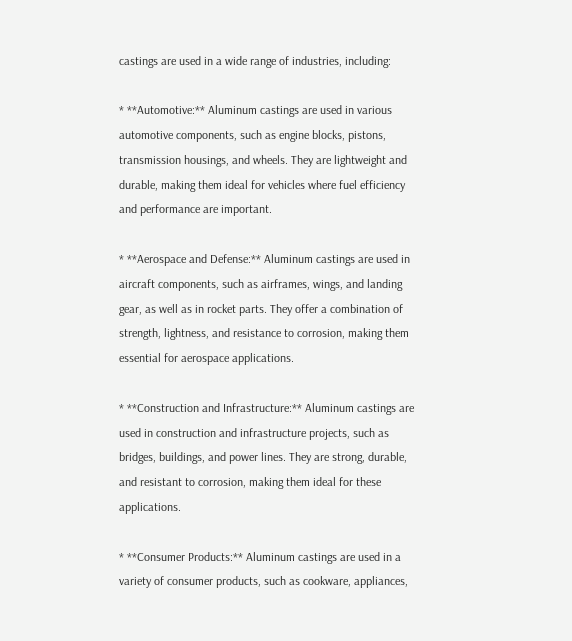castings are used in a wide range of industries, including:

* **Automotive:** Aluminum castings are used in various automotive components, such as engine blocks, pistons, transmission housings, and wheels. They are lightweight and durable, making them ideal for vehicles where fuel efficiency and performance are important.

* **Aerospace and Defense:** Aluminum castings are used in aircraft components, such as airframes, wings, and landing gear, as well as in rocket parts. They offer a combination of strength, lightness, and resistance to corrosion, making them essential for aerospace applications.

* **Construction and Infrastructure:** Aluminum castings are used in construction and infrastructure projects, such as bridges, buildings, and power lines. They are strong, durable, and resistant to corrosion, making them ideal for these applications.

* **Consumer Products:** Aluminum castings are used in a variety of consumer products, such as cookware, appliances,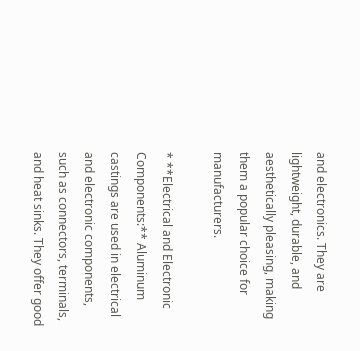and electronics. They are lightweight, durable, and aesthetically pleasing, making them a popular choice for manufacturers.

* **Electrical and Electronic Components:** Aluminum castings are used in electrical and electronic components, such as connectors, terminals, and heat sinks. They offer good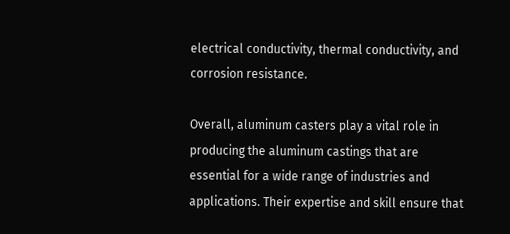electrical conductivity, thermal conductivity, and corrosion resistance.

Overall, aluminum casters play a vital role in producing the aluminum castings that are essential for a wide range of industries and applications. Their expertise and skill ensure that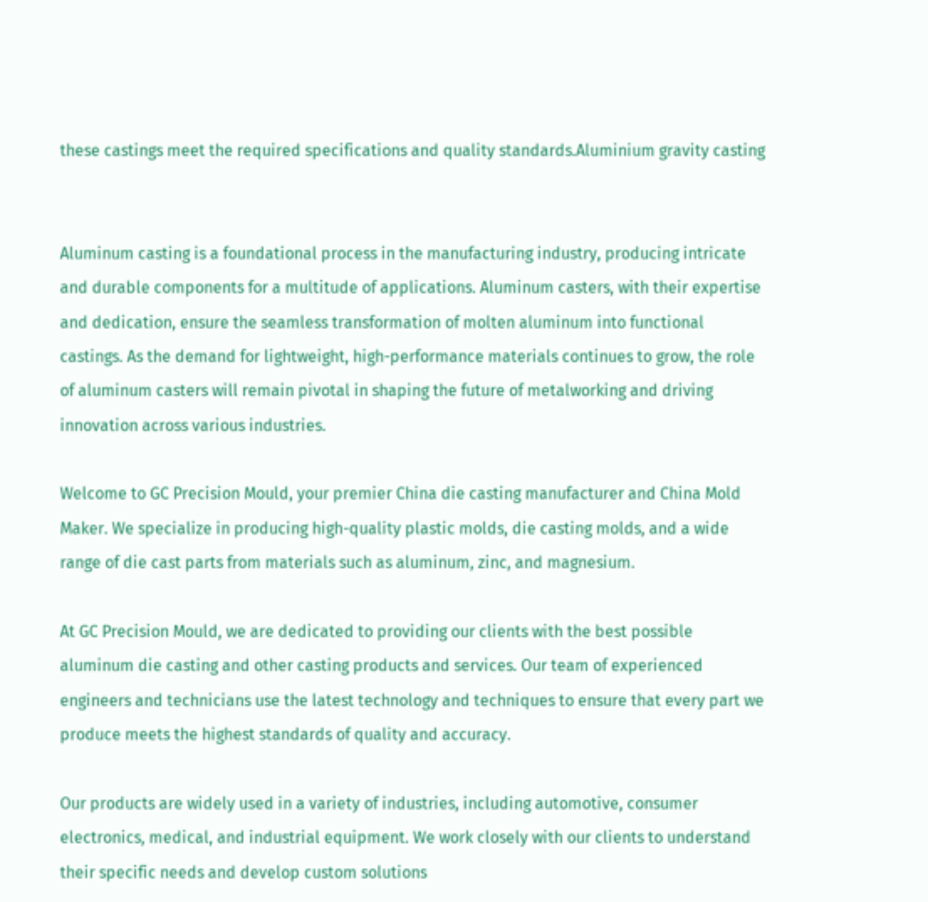these castings meet the required specifications and quality standards.Aluminium gravity casting


Aluminum casting is a foundational process in the manufacturing industry, producing intricate and durable components for a multitude of applications. Aluminum casters, with their expertise and dedication, ensure the seamless transformation of molten aluminum into functional castings. As the demand for lightweight, high-performance materials continues to grow, the role of aluminum casters will remain pivotal in shaping the future of metalworking and driving innovation across various industries.

Welcome to GC Precision Mould, your premier China die casting manufacturer and China Mold Maker. We specialize in producing high-quality plastic molds, die casting molds, and a wide range of die cast parts from materials such as aluminum, zinc, and magnesium.

At GC Precision Mould, we are dedicated to providing our clients with the best possible aluminum die casting and other casting products and services. Our team of experienced engineers and technicians use the latest technology and techniques to ensure that every part we produce meets the highest standards of quality and accuracy.

Our products are widely used in a variety of industries, including automotive, consumer electronics, medical, and industrial equipment. We work closely with our clients to understand their specific needs and develop custom solutions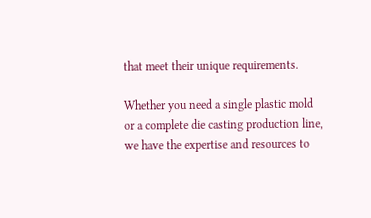that meet their unique requirements.

Whether you need a single plastic mold or a complete die casting production line, we have the expertise and resources to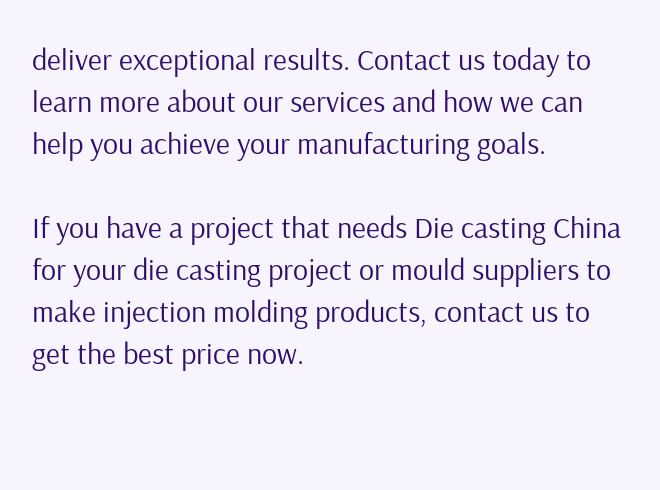deliver exceptional results. Contact us today to learn more about our services and how we can help you achieve your manufacturing goals.

If you have a project that needs Die casting China for your die casting project or mould suppliers to make injection molding products, contact us to get the best price now.